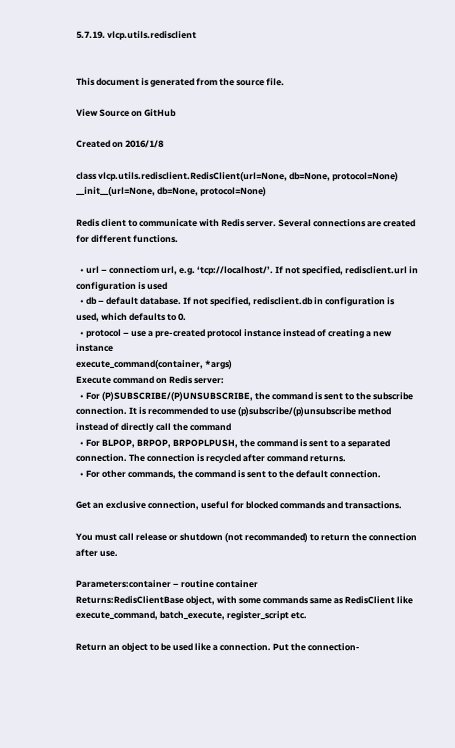5.7.19. vlcp.utils.redisclient


This document is generated from the source file.

View Source on GitHub

Created on 2016/1/8

class vlcp.utils.redisclient.RedisClient(url=None, db=None, protocol=None)
__init__(url=None, db=None, protocol=None)

Redis client to communicate with Redis server. Several connections are created for different functions.

  • url – connectiom url, e.g. ‘tcp://localhost/’. If not specified, redisclient.url in configuration is used
  • db – default database. If not specified, redisclient.db in configuration is used, which defaults to 0.
  • protocol – use a pre-created protocol instance instead of creating a new instance
execute_command(container, *args)
Execute command on Redis server:
  • For (P)SUBSCRIBE/(P)UNSUBSCRIBE, the command is sent to the subscribe connection. It is recommended to use (p)subscribe/(p)unsubscribe method instead of directly call the command
  • For BLPOP, BRPOP, BRPOPLPUSH, the command is sent to a separated connection. The connection is recycled after command returns.
  • For other commands, the command is sent to the default connection.

Get an exclusive connection, useful for blocked commands and transactions.

You must call release or shutdown (not recommanded) to return the connection after use.

Parameters:container – routine container
Returns:RedisClientBase object, with some commands same as RedisClient like execute_command, batch_execute, register_script etc.

Return an object to be used like a connection. Put the connection-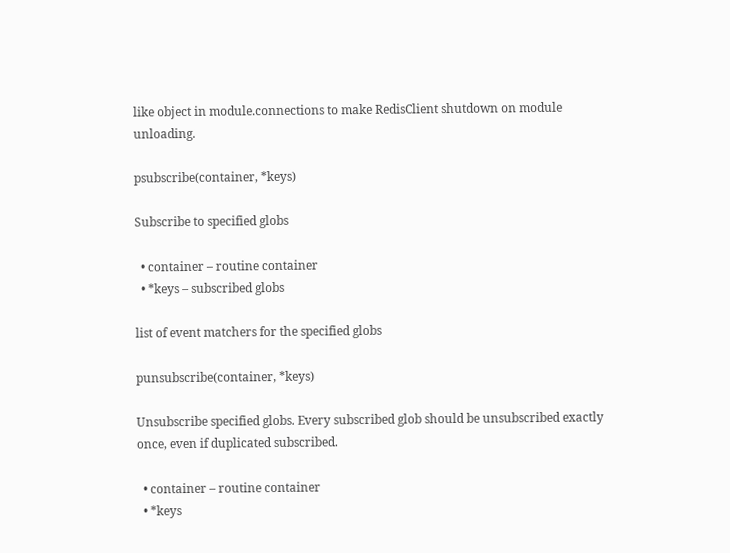like object in module.connections to make RedisClient shutdown on module unloading.

psubscribe(container, *keys)

Subscribe to specified globs

  • container – routine container
  • *keys – subscribed globs

list of event matchers for the specified globs

punsubscribe(container, *keys)

Unsubscribe specified globs. Every subscribed glob should be unsubscribed exactly once, even if duplicated subscribed.

  • container – routine container
  • *keys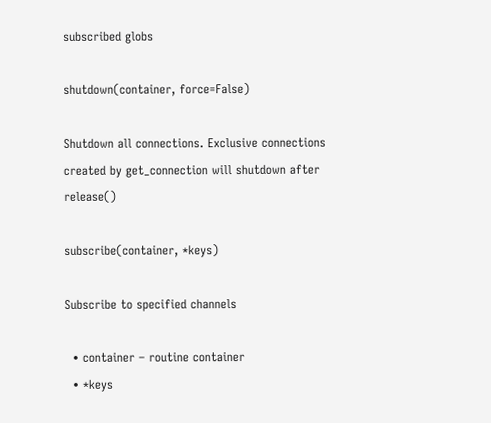subscribed globs

shutdown(container, force=False)

Shutdown all connections. Exclusive connections created by get_connection will shutdown after release()

subscribe(container, *keys)

Subscribe to specified channels

  • container – routine container
  • *keys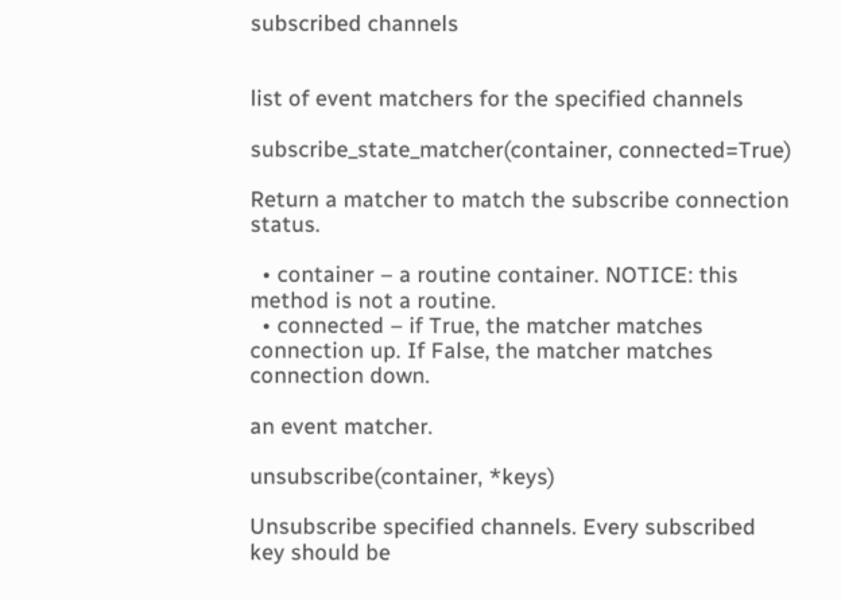subscribed channels


list of event matchers for the specified channels

subscribe_state_matcher(container, connected=True)

Return a matcher to match the subscribe connection status.

  • container – a routine container. NOTICE: this method is not a routine.
  • connected – if True, the matcher matches connection up. If False, the matcher matches connection down.

an event matcher.

unsubscribe(container, *keys)

Unsubscribe specified channels. Every subscribed key should be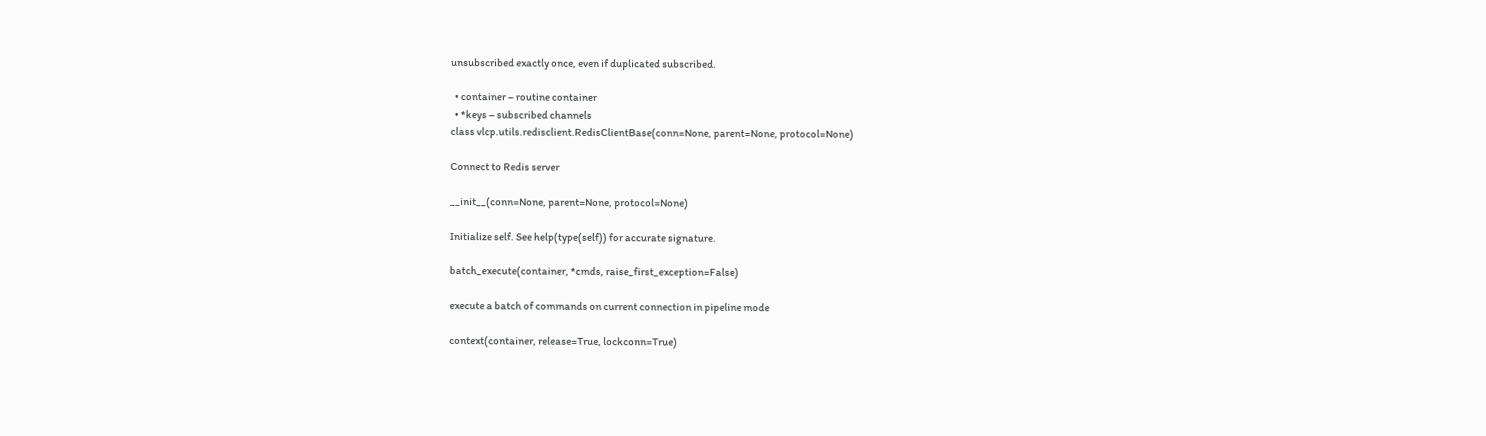unsubscribed exactly once, even if duplicated subscribed.

  • container – routine container
  • *keys – subscribed channels
class vlcp.utils.redisclient.RedisClientBase(conn=None, parent=None, protocol=None)

Connect to Redis server

__init__(conn=None, parent=None, protocol=None)

Initialize self. See help(type(self)) for accurate signature.

batch_execute(container, *cmds, raise_first_exception=False)

execute a batch of commands on current connection in pipeline mode

context(container, release=True, lockconn=True)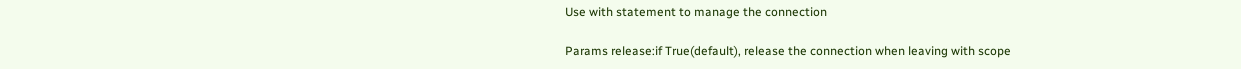Use with statement to manage the connection

Params release:if True(default), release the connection when leaving with scope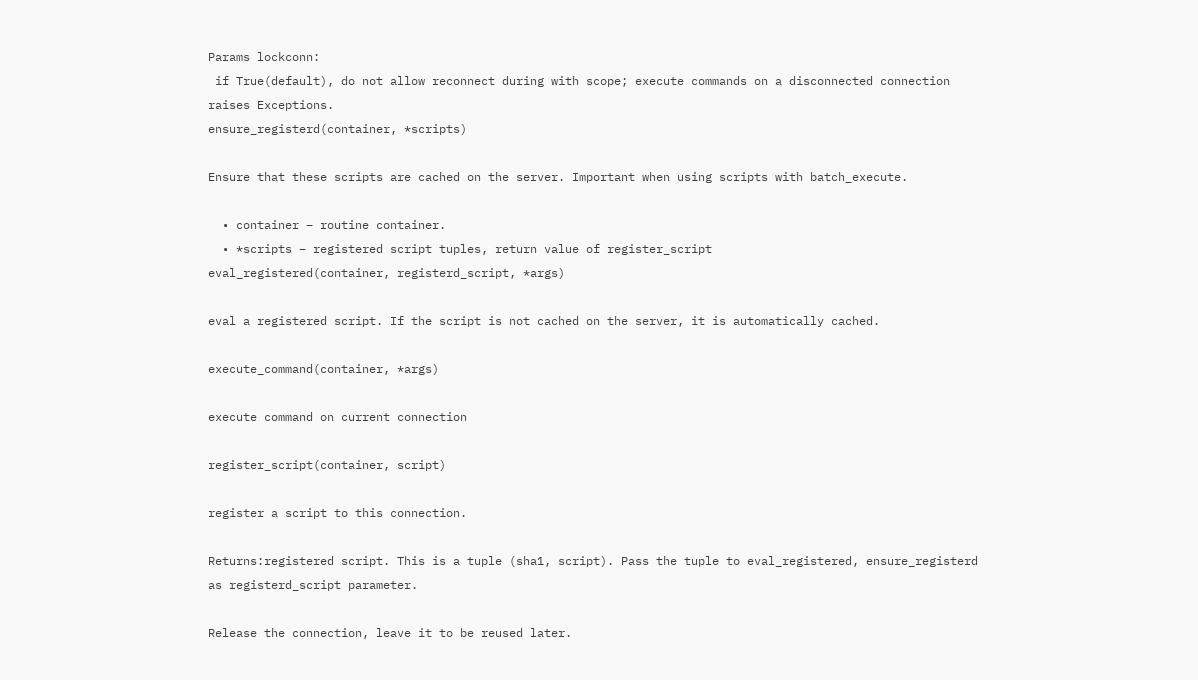Params lockconn:
 if True(default), do not allow reconnect during with scope; execute commands on a disconnected connection raises Exceptions.
ensure_registerd(container, *scripts)

Ensure that these scripts are cached on the server. Important when using scripts with batch_execute.

  • container – routine container.
  • *scripts – registered script tuples, return value of register_script
eval_registered(container, registerd_script, *args)

eval a registered script. If the script is not cached on the server, it is automatically cached.

execute_command(container, *args)

execute command on current connection

register_script(container, script)

register a script to this connection.

Returns:registered script. This is a tuple (sha1, script). Pass the tuple to eval_registered, ensure_registerd as registerd_script parameter.

Release the connection, leave it to be reused later.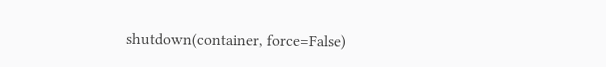shutdown(container, force=False)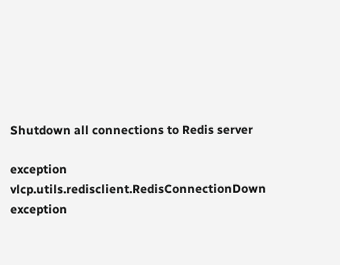Shutdown all connections to Redis server

exception vlcp.utils.redisclient.RedisConnectionDown
exception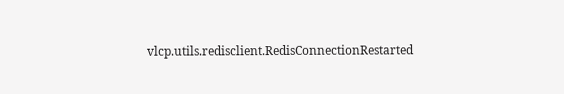vlcp.utils.redisclient.RedisConnectionRestarted